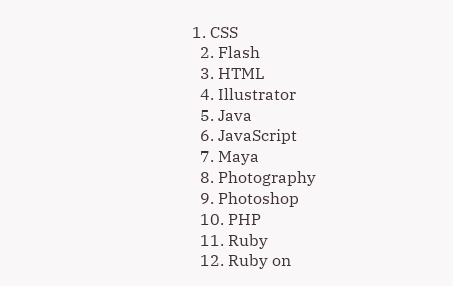1. CSS
  2. Flash
  3. HTML
  4. Illustrator
  5. Java
  6. JavaScript
  7. Maya
  8. Photography
  9. Photoshop
  10. PHP
  11. Ruby
  12. Ruby on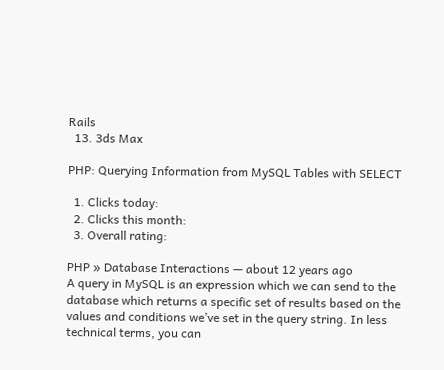Rails
  13. 3ds Max

PHP: Querying Information from MySQL Tables with SELECT

  1. Clicks today:
  2. Clicks this month:
  3. Overall rating:

PHP » Database Interactions — about 12 years ago
A query in MySQL is an expression which we can send to the database which returns a specific set of results based on the values and conditions we’ve set in the query string. In less technical terms, you can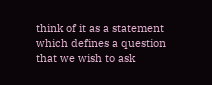think of it as a statement which defines a question that we wish to ask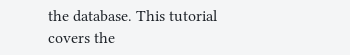the database. This tutorial covers the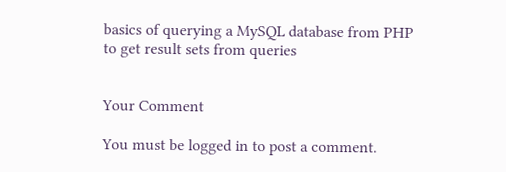basics of querying a MySQL database from PHP to get result sets from queries


Your Comment

You must be logged in to post a comment.